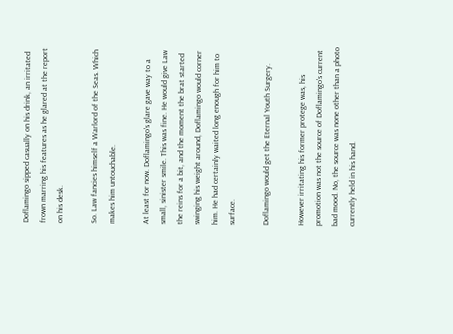Doflamingo sipped casually on his drink, an irritated frown marring his features as he glared at the report on his desk.

So. Law fancies himself a Warlord of the Seas. Which makes him untouchable.

At least for now. Doflamingo's glare gave way to a small, sinister smile. This was fine. He would give Law the reins for a bit, and the moment the brat started swinging his weight around, Doflamingo would corner him. He had certainly waited long enough for him to surface.

Doflamingo would get the Eternal Youth Surgery.

However irritating his former protege was, his promotion was not the source of Doflamingo's current bad mood. No, the source was none other than a photo currently held in his hand.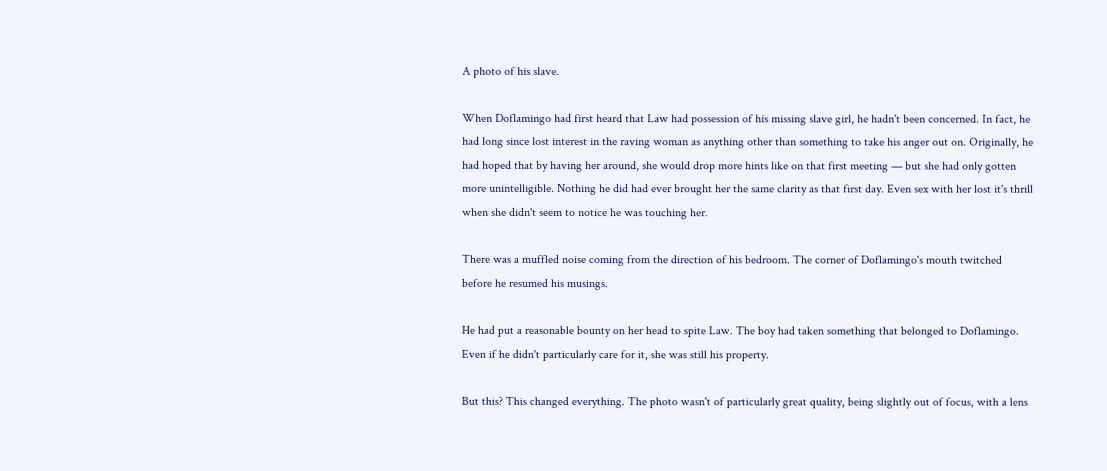A photo of his slave.

When Doflamingo had first heard that Law had possession of his missing slave girl, he hadn't been concerned. In fact, he had long since lost interest in the raving woman as anything other than something to take his anger out on. Originally, he had hoped that by having her around, she would drop more hints like on that first meeting — but she had only gotten more unintelligible. Nothing he did had ever brought her the same clarity as that first day. Even sex with her lost it's thrill when she didn't seem to notice he was touching her.

There was a muffled noise coming from the direction of his bedroom. The corner of Doflamingo's mouth twitched before he resumed his musings.

He had put a reasonable bounty on her head to spite Law. The boy had taken something that belonged to Doflamingo. Even if he didn't particularly care for it, she was still his property.

But this? This changed everything. The photo wasn't of particularly great quality, being slightly out of focus, with a lens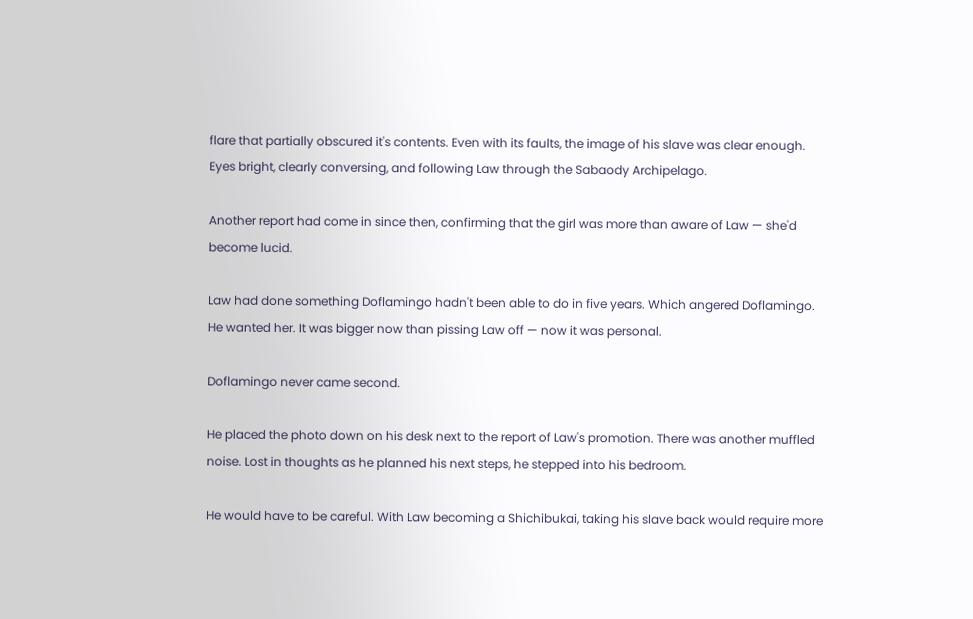flare that partially obscured it's contents. Even with its faults, the image of his slave was clear enough. Eyes bright, clearly conversing, and following Law through the Sabaody Archipelago.

Another report had come in since then, confirming that the girl was more than aware of Law — she'd become lucid.

Law had done something Doflamingo hadn't been able to do in five years. Which angered Doflamingo. He wanted her. It was bigger now than pissing Law off — now it was personal.

Doflamingo never came second.

He placed the photo down on his desk next to the report of Law's promotion. There was another muffled noise. Lost in thoughts as he planned his next steps, he stepped into his bedroom.

He would have to be careful. With Law becoming a Shichibukai, taking his slave back would require more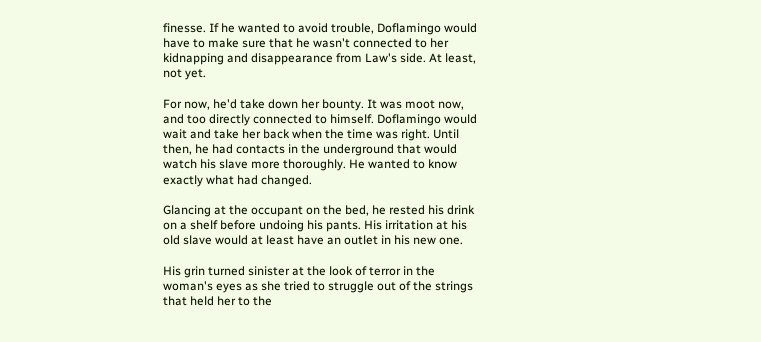finesse. If he wanted to avoid trouble, Doflamingo would have to make sure that he wasn't connected to her kidnapping and disappearance from Law's side. At least, not yet.

For now, he'd take down her bounty. It was moot now, and too directly connected to himself. Doflamingo would wait and take her back when the time was right. Until then, he had contacts in the underground that would watch his slave more thoroughly. He wanted to know exactly what had changed.

Glancing at the occupant on the bed, he rested his drink on a shelf before undoing his pants. His irritation at his old slave would at least have an outlet in his new one.

His grin turned sinister at the look of terror in the woman's eyes as she tried to struggle out of the strings that held her to the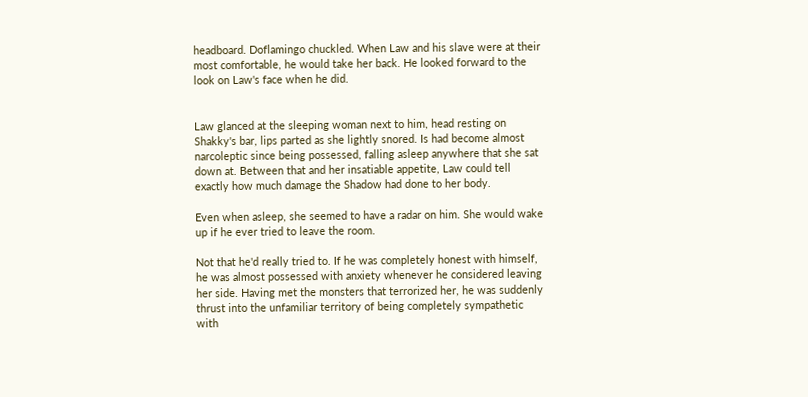headboard. Doflamingo chuckled. When Law and his slave were at their most comfortable, he would take her back. He looked forward to the look on Law's face when he did.


Law glanced at the sleeping woman next to him, head resting on Shakky's bar, lips parted as she lightly snored. Is had become almost narcoleptic since being possessed, falling asleep anywhere that she sat down at. Between that and her insatiable appetite, Law could tell exactly how much damage the Shadow had done to her body.

Even when asleep, she seemed to have a radar on him. She would wake up if he ever tried to leave the room.

Not that he'd really tried to. If he was completely honest with himself, he was almost possessed with anxiety whenever he considered leaving her side. Having met the monsters that terrorized her, he was suddenly thrust into the unfamiliar territory of being completely sympathetic with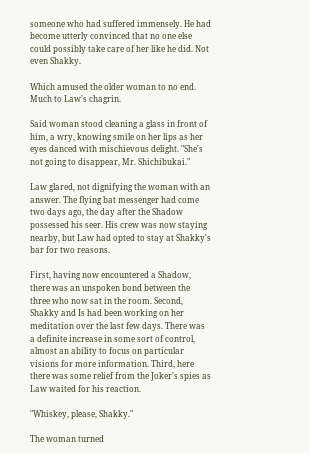someone who had suffered immensely. He had become utterly convinced that no one else could possibly take care of her like he did. Not even Shakky.

Which amused the older woman to no end. Much to Law's chagrin.

Said woman stood cleaning a glass in front of him, a wry, knowing smile on her lips as her eyes danced with mischievous delight. "She's not going to disappear, Mr. Shichibukai."

Law glared, not dignifying the woman with an answer. The flying bat messenger had come two days ago, the day after the Shadow possessed his seer. His crew was now staying nearby, but Law had opted to stay at Shakky's bar for two reasons.

First, having now encountered a Shadow, there was an unspoken bond between the three who now sat in the room. Second, Shakky and Is had been working on her meditation over the last few days. There was a definite increase in some sort of control, almost an ability to focus on particular visions for more information. Third, here there was some relief from the Joker's spies as Law waited for his reaction.

"Whiskey, please, Shakky."

The woman turned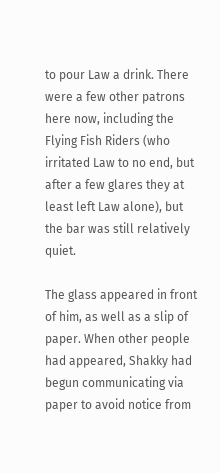to pour Law a drink. There were a few other patrons here now, including the Flying Fish Riders (who irritated Law to no end, but after a few glares they at least left Law alone), but the bar was still relatively quiet.

The glass appeared in front of him, as well as a slip of paper. When other people had appeared, Shakky had begun communicating via paper to avoid notice from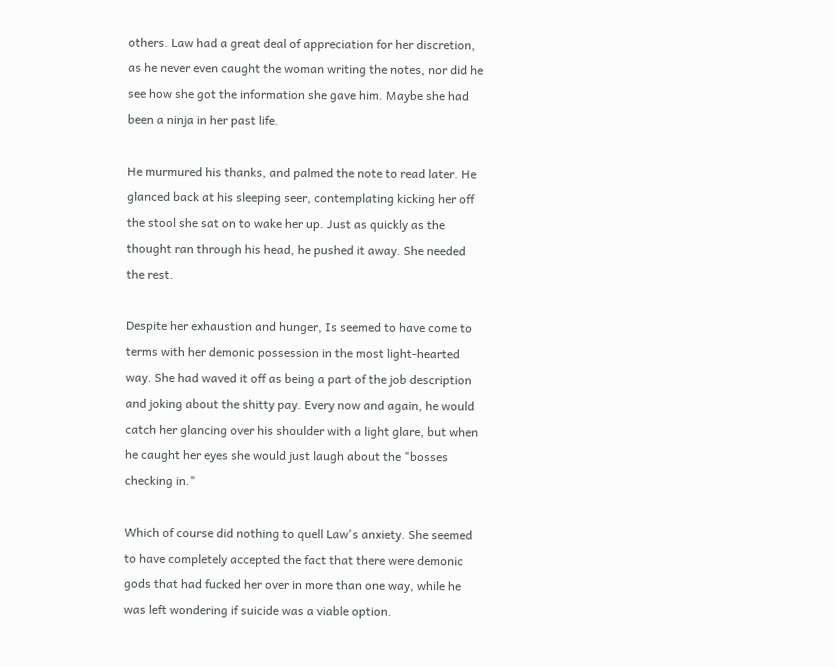others. Law had a great deal of appreciation for her discretion, as he never even caught the woman writing the notes, nor did he see how she got the information she gave him. Maybe she had been a ninja in her past life.

He murmured his thanks, and palmed the note to read later. He glanced back at his sleeping seer, contemplating kicking her off the stool she sat on to wake her up. Just as quickly as the thought ran through his head, he pushed it away. She needed the rest.

Despite her exhaustion and hunger, Is seemed to have come to terms with her demonic possession in the most light-hearted way. She had waved it off as being a part of the job description and joking about the shitty pay. Every now and again, he would catch her glancing over his shoulder with a light glare, but when he caught her eyes she would just laugh about the "bosses checking in."

Which of course did nothing to quell Law's anxiety. She seemed to have completely accepted the fact that there were demonic gods that had fucked her over in more than one way, while he was left wondering if suicide was a viable option.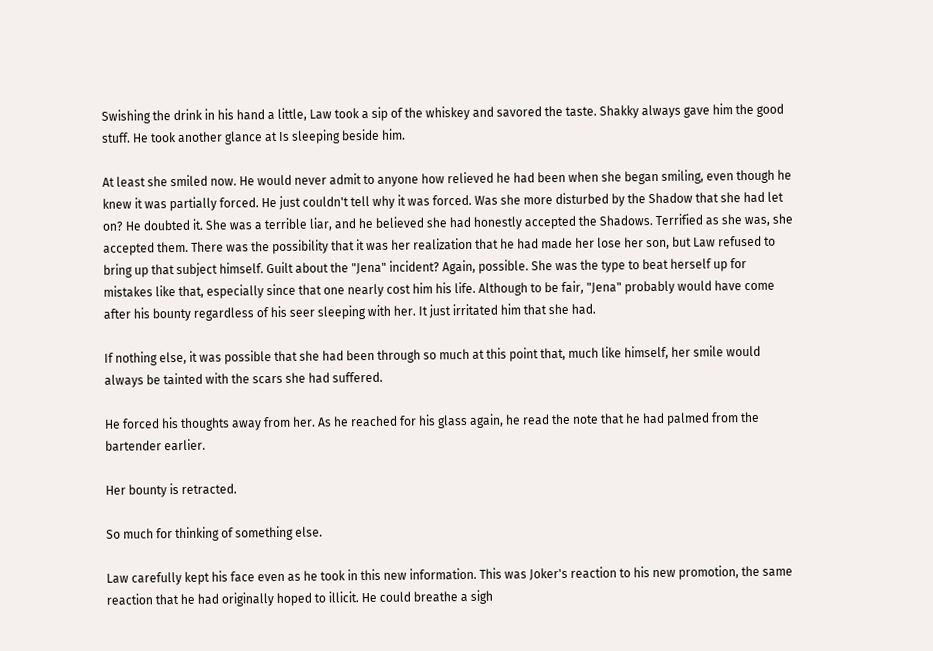Swishing the drink in his hand a little, Law took a sip of the whiskey and savored the taste. Shakky always gave him the good stuff. He took another glance at Is sleeping beside him.

At least she smiled now. He would never admit to anyone how relieved he had been when she began smiling, even though he knew it was partially forced. He just couldn't tell why it was forced. Was she more disturbed by the Shadow that she had let on? He doubted it. She was a terrible liar, and he believed she had honestly accepted the Shadows. Terrified as she was, she accepted them. There was the possibility that it was her realization that he had made her lose her son, but Law refused to bring up that subject himself. Guilt about the "Jena" incident? Again, possible. She was the type to beat herself up for mistakes like that, especially since that one nearly cost him his life. Although to be fair, "Jena" probably would have come after his bounty regardless of his seer sleeping with her. It just irritated him that she had.

If nothing else, it was possible that she had been through so much at this point that, much like himself, her smile would always be tainted with the scars she had suffered.

He forced his thoughts away from her. As he reached for his glass again, he read the note that he had palmed from the bartender earlier.

Her bounty is retracted.

So much for thinking of something else.

Law carefully kept his face even as he took in this new information. This was Joker's reaction to his new promotion, the same reaction that he had originally hoped to illicit. He could breathe a sigh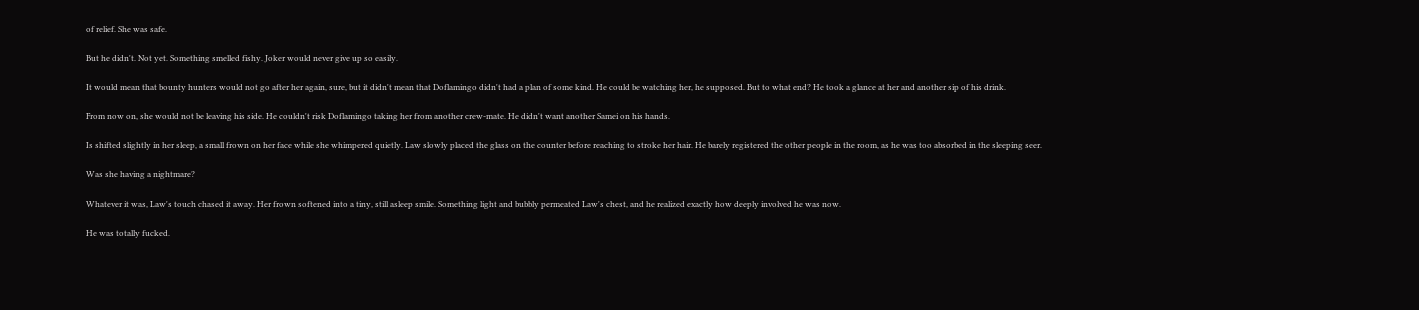of relief. She was safe.

But he didn't. Not yet. Something smelled fishy. Joker would never give up so easily.

It would mean that bounty hunters would not go after her again, sure, but it didn't mean that Doflamingo didn't had a plan of some kind. He could be watching her, he supposed. But to what end? He took a glance at her and another sip of his drink.

From now on, she would not be leaving his side. He couldn't risk Doflamingo taking her from another crew-mate. He didn't want another Samei on his hands.

Is shifted slightly in her sleep, a small frown on her face while she whimpered quietly. Law slowly placed the glass on the counter before reaching to stroke her hair. He barely registered the other people in the room, as he was too absorbed in the sleeping seer.

Was she having a nightmare?

Whatever it was, Law's touch chased it away. Her frown softened into a tiny, still asleep smile. Something light and bubbly permeated Law's chest, and he realized exactly how deeply involved he was now.

He was totally fucked.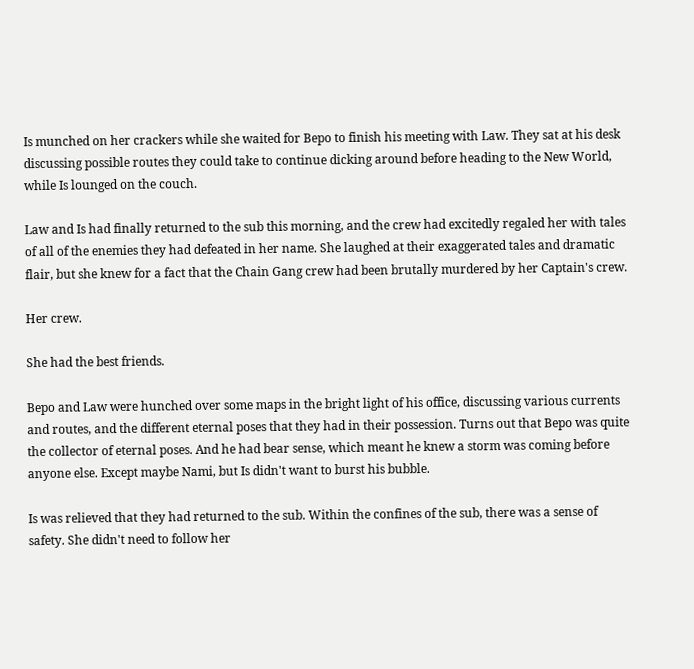Is munched on her crackers while she waited for Bepo to finish his meeting with Law. They sat at his desk discussing possible routes they could take to continue dicking around before heading to the New World, while Is lounged on the couch.

Law and Is had finally returned to the sub this morning, and the crew had excitedly regaled her with tales of all of the enemies they had defeated in her name. She laughed at their exaggerated tales and dramatic flair, but she knew for a fact that the Chain Gang crew had been brutally murdered by her Captain's crew.

Her crew.

She had the best friends.

Bepo and Law were hunched over some maps in the bright light of his office, discussing various currents and routes, and the different eternal poses that they had in their possession. Turns out that Bepo was quite the collector of eternal poses. And he had bear sense, which meant he knew a storm was coming before anyone else. Except maybe Nami, but Is didn't want to burst his bubble.

Is was relieved that they had returned to the sub. Within the confines of the sub, there was a sense of safety. She didn't need to follow her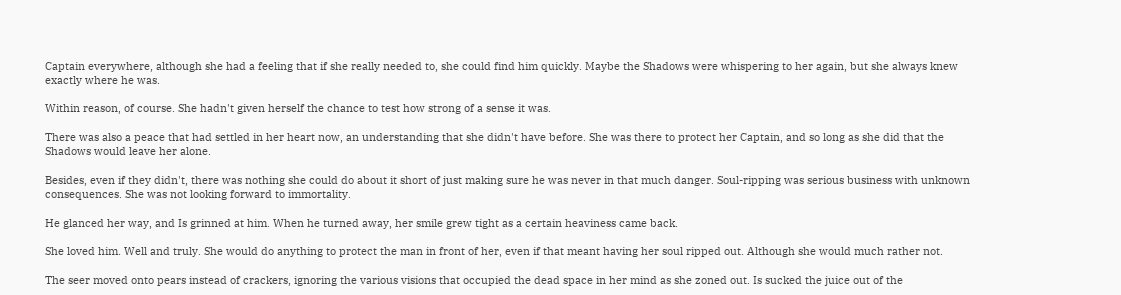Captain everywhere, although she had a feeling that if she really needed to, she could find him quickly. Maybe the Shadows were whispering to her again, but she always knew exactly where he was.

Within reason, of course. She hadn't given herself the chance to test how strong of a sense it was.

There was also a peace that had settled in her heart now, an understanding that she didn't have before. She was there to protect her Captain, and so long as she did that the Shadows would leave her alone.

Besides, even if they didn't, there was nothing she could do about it short of just making sure he was never in that much danger. Soul-ripping was serious business with unknown consequences. She was not looking forward to immortality.

He glanced her way, and Is grinned at him. When he turned away, her smile grew tight as a certain heaviness came back.

She loved him. Well and truly. She would do anything to protect the man in front of her, even if that meant having her soul ripped out. Although she would much rather not.

The seer moved onto pears instead of crackers, ignoring the various visions that occupied the dead space in her mind as she zoned out. Is sucked the juice out of the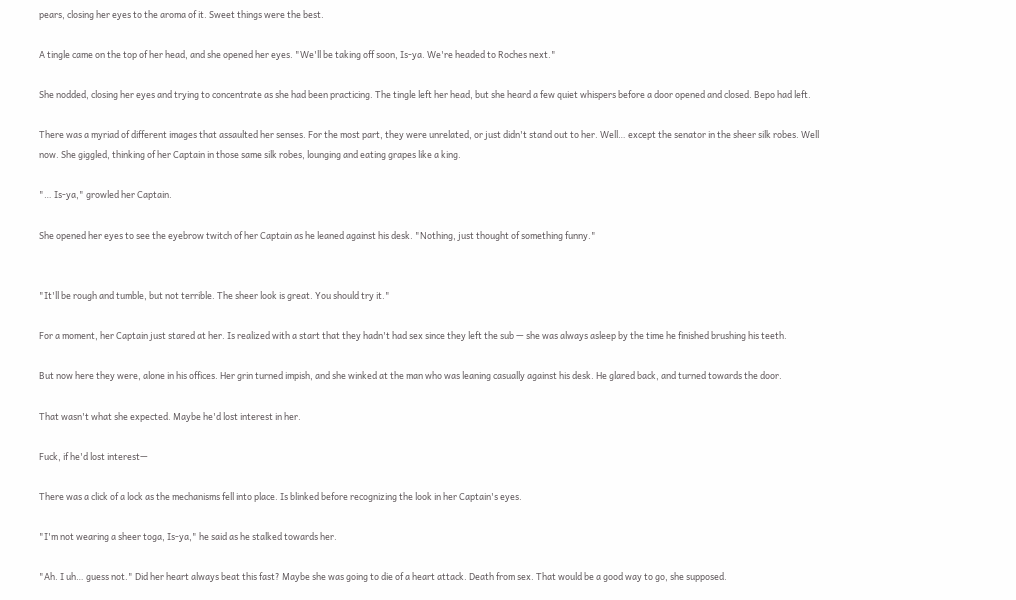pears, closing her eyes to the aroma of it. Sweet things were the best.

A tingle came on the top of her head, and she opened her eyes. "We'll be taking off soon, Is-ya. We're headed to Roches next."

She nodded, closing her eyes and trying to concentrate as she had been practicing. The tingle left her head, but she heard a few quiet whispers before a door opened and closed. Bepo had left.

There was a myriad of different images that assaulted her senses. For the most part, they were unrelated, or just didn't stand out to her. Well… except the senator in the sheer silk robes. Well now. She giggled, thinking of her Captain in those same silk robes, lounging and eating grapes like a king.

"… Is-ya," growled her Captain.

She opened her eyes to see the eyebrow twitch of her Captain as he leaned against his desk. "Nothing, just thought of something funny."


"It'll be rough and tumble, but not terrible. The sheer look is great. You should try it."

For a moment, her Captain just stared at her. Is realized with a start that they hadn't had sex since they left the sub — she was always asleep by the time he finished brushing his teeth.

But now here they were, alone in his offices. Her grin turned impish, and she winked at the man who was leaning casually against his desk. He glared back, and turned towards the door.

That wasn't what she expected. Maybe he'd lost interest in her.

Fuck, if he'd lost interest—

There was a click of a lock as the mechanisms fell into place. Is blinked before recognizing the look in her Captain's eyes.

"I'm not wearing a sheer toga, Is-ya," he said as he stalked towards her.

"Ah. I uh… guess not." Did her heart always beat this fast? Maybe she was going to die of a heart attack. Death from sex. That would be a good way to go, she supposed.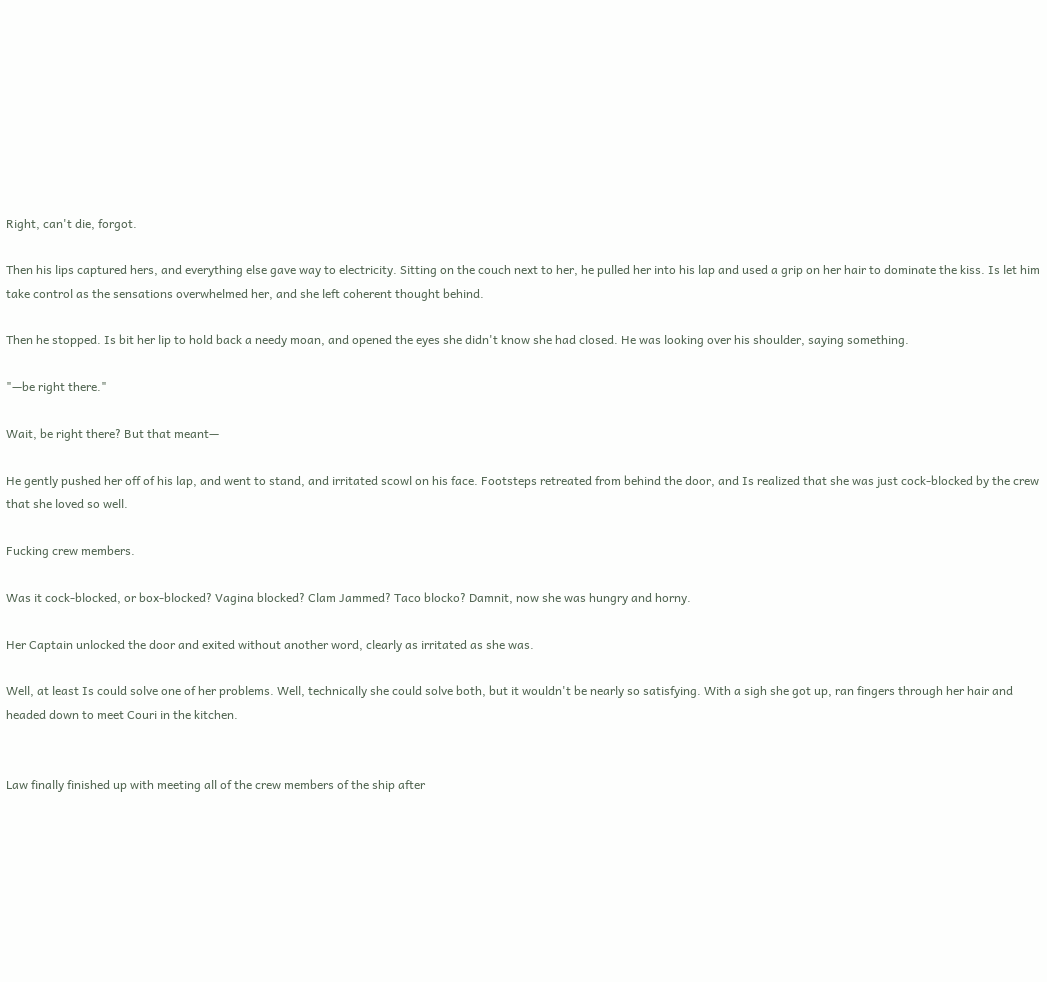Right, can't die, forgot.

Then his lips captured hers, and everything else gave way to electricity. Sitting on the couch next to her, he pulled her into his lap and used a grip on her hair to dominate the kiss. Is let him take control as the sensations overwhelmed her, and she left coherent thought behind.

Then he stopped. Is bit her lip to hold back a needy moan, and opened the eyes she didn't know she had closed. He was looking over his shoulder, saying something.

"—be right there."

Wait, be right there? But that meant—

He gently pushed her off of his lap, and went to stand, and irritated scowl on his face. Footsteps retreated from behind the door, and Is realized that she was just cock-blocked by the crew that she loved so well.

Fucking crew members.

Was it cock-blocked, or box-blocked? Vagina blocked? Clam Jammed? Taco blocko? Damnit, now she was hungry and horny.

Her Captain unlocked the door and exited without another word, clearly as irritated as she was.

Well, at least Is could solve one of her problems. Well, technically she could solve both, but it wouldn't be nearly so satisfying. With a sigh she got up, ran fingers through her hair and headed down to meet Couri in the kitchen.


Law finally finished up with meeting all of the crew members of the ship after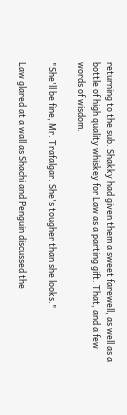returning to the sub. Shakky had given them a sweet farewell, as well as a bottle of high quality whiskey for Law as a parting gift. That, and a few words of wisdom.

"She'll be fine, Mr. Trafalgar. She's tougher than she looks."

Law glared at a wall as Shachi and Penguin discussed the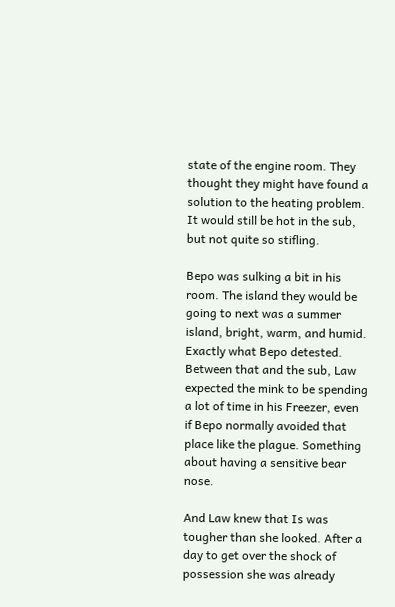state of the engine room. They thought they might have found a solution to the heating problem. It would still be hot in the sub, but not quite so stifling.

Bepo was sulking a bit in his room. The island they would be going to next was a summer island, bright, warm, and humid. Exactly what Bepo detested. Between that and the sub, Law expected the mink to be spending a lot of time in his Freezer, even if Bepo normally avoided that place like the plague. Something about having a sensitive bear nose.

And Law knew that Is was tougher than she looked. After a day to get over the shock of possession she was already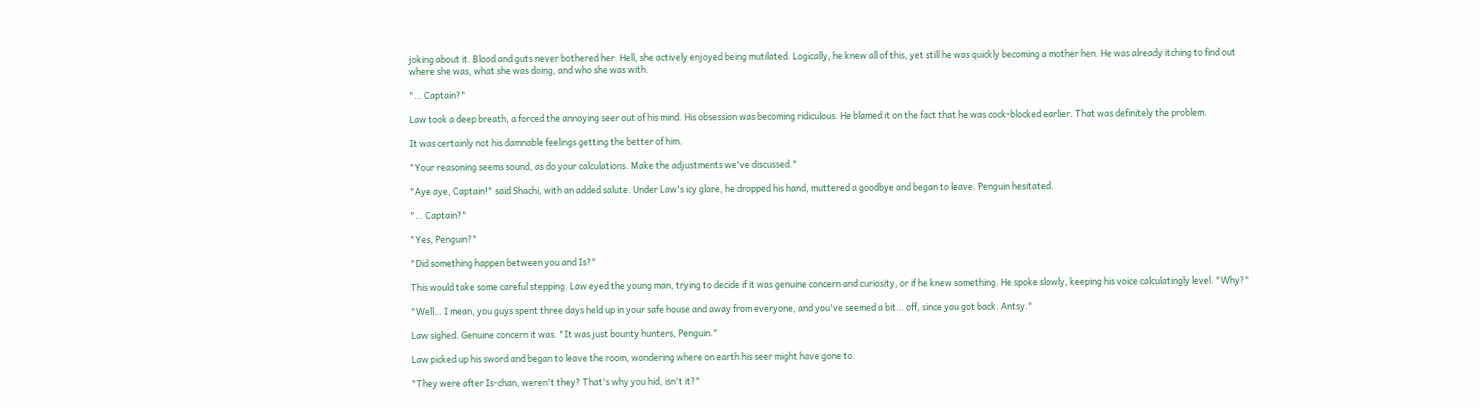joking about it. Blood and guts never bothered her. Hell, she actively enjoyed being mutilated. Logically, he knew all of this, yet still he was quickly becoming a mother hen. He was already itching to find out where she was, what she was doing, and who she was with.

"… Captain?"

Law took a deep breath, a forced the annoying seer out of his mind. His obsession was becoming ridiculous. He blamed it on the fact that he was cock-blocked earlier. That was definitely the problem.

It was certainly not his damnable feelings getting the better of him.

"Your reasoning seems sound, as do your calculations. Make the adjustments we've discussed."

"Aye aye, Captain!" said Shachi, with an added salute. Under Law's icy glare, he dropped his hand, muttered a goodbye and began to leave. Penguin hesitated.

"… Captain?"

"Yes, Penguin?"

"Did something happen between you and Is?"

This would take some careful stepping. Law eyed the young man, trying to decide if it was genuine concern and curiosity, or if he knew something. He spoke slowly, keeping his voice calculatingly level. "Why?"

"Well… I mean, you guys spent three days held up in your safe house and away from everyone, and you've seemed a bit… off, since you got back. Antsy."

Law sighed. Genuine concern it was. "It was just bounty hunters, Penguin."

Law picked up his sword and began to leave the room, wondering where on earth his seer might have gone to.

"They were after Is-chan, weren't they? That's why you hid, isn't it?"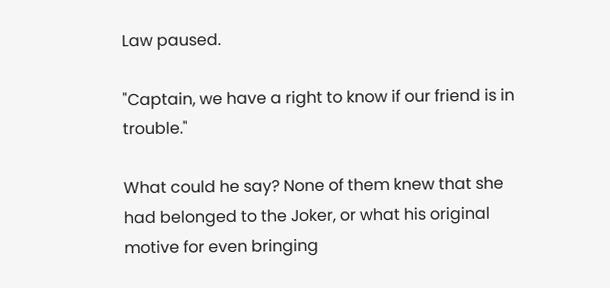Law paused.

"Captain, we have a right to know if our friend is in trouble."

What could he say? None of them knew that she had belonged to the Joker, or what his original motive for even bringing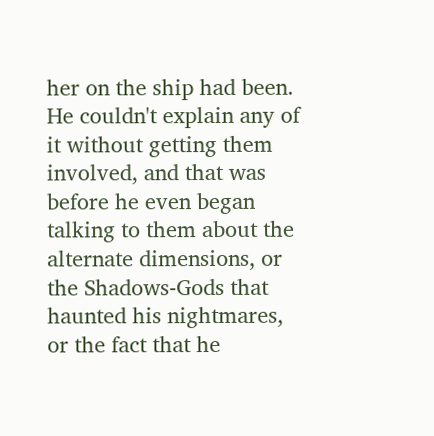her on the ship had been. He couldn't explain any of it without getting them involved, and that was before he even began talking to them about the alternate dimensions, or the Shadows-Gods that haunted his nightmares, or the fact that he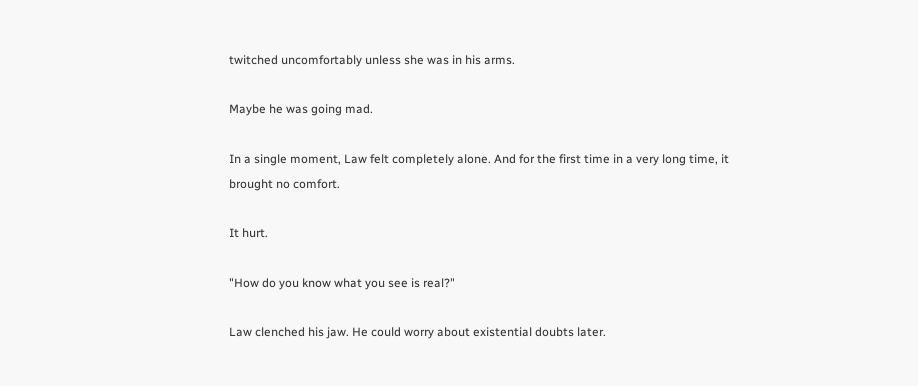twitched uncomfortably unless she was in his arms.

Maybe he was going mad.

In a single moment, Law felt completely alone. And for the first time in a very long time, it brought no comfort.

It hurt.

"How do you know what you see is real?"

Law clenched his jaw. He could worry about existential doubts later.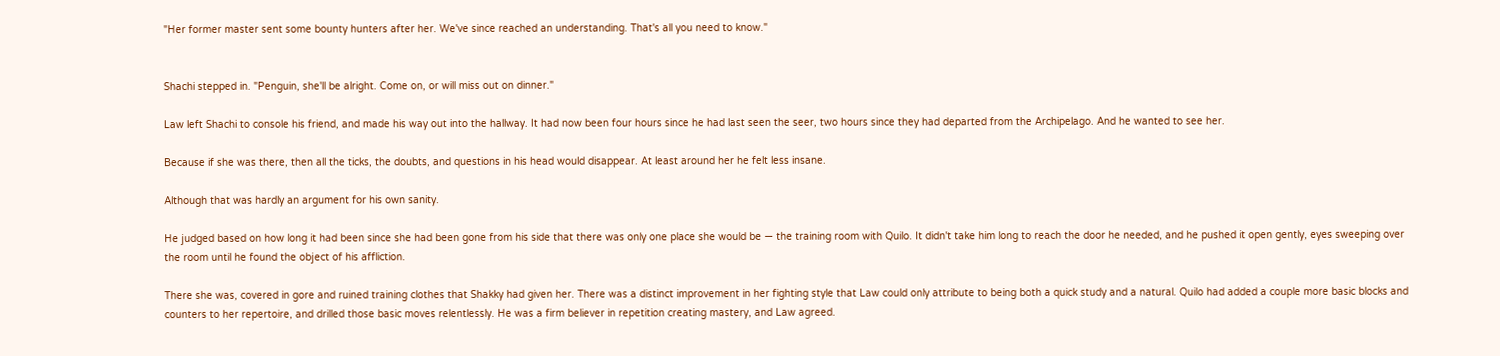"Her former master sent some bounty hunters after her. We've since reached an understanding. That's all you need to know."


Shachi stepped in. "Penguin, she'll be alright. Come on, or will miss out on dinner."

Law left Shachi to console his friend, and made his way out into the hallway. It had now been four hours since he had last seen the seer, two hours since they had departed from the Archipelago. And he wanted to see her.

Because if she was there, then all the ticks, the doubts, and questions in his head would disappear. At least around her he felt less insane.

Although that was hardly an argument for his own sanity.

He judged based on how long it had been since she had been gone from his side that there was only one place she would be — the training room with Quilo. It didn't take him long to reach the door he needed, and he pushed it open gently, eyes sweeping over the room until he found the object of his affliction.

There she was, covered in gore and ruined training clothes that Shakky had given her. There was a distinct improvement in her fighting style that Law could only attribute to being both a quick study and a natural. Quilo had added a couple more basic blocks and counters to her repertoire, and drilled those basic moves relentlessly. He was a firm believer in repetition creating mastery, and Law agreed.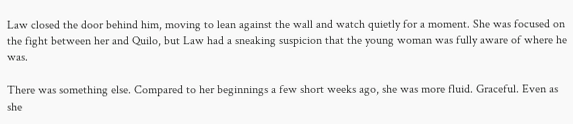Law closed the door behind him, moving to lean against the wall and watch quietly for a moment. She was focused on the fight between her and Quilo, but Law had a sneaking suspicion that the young woman was fully aware of where he was.

There was something else. Compared to her beginnings a few short weeks ago, she was more fluid. Graceful. Even as she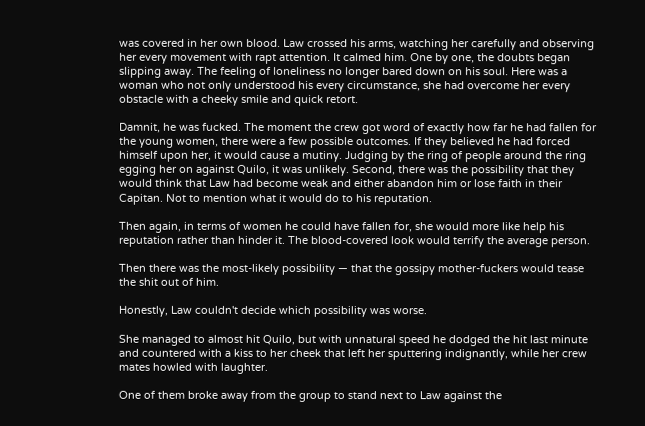was covered in her own blood. Law crossed his arms, watching her carefully and observing her every movement with rapt attention. It calmed him. One by one, the doubts began slipping away. The feeling of loneliness no longer bared down on his soul. Here was a woman who not only understood his every circumstance, she had overcome her every obstacle with a cheeky smile and quick retort.

Damnit, he was fucked. The moment the crew got word of exactly how far he had fallen for the young women, there were a few possible outcomes. If they believed he had forced himself upon her, it would cause a mutiny. Judging by the ring of people around the ring egging her on against Quilo, it was unlikely. Second, there was the possibility that they would think that Law had become weak and either abandon him or lose faith in their Capitan. Not to mention what it would do to his reputation.

Then again, in terms of women he could have fallen for, she would more like help his reputation rather than hinder it. The blood-covered look would terrify the average person.

Then there was the most-likely possibility — that the gossipy mother-fuckers would tease the shit out of him.

Honestly, Law couldn't decide which possibility was worse.

She managed to almost hit Quilo, but with unnatural speed he dodged the hit last minute and countered with a kiss to her cheek that left her sputtering indignantly, while her crew mates howled with laughter.

One of them broke away from the group to stand next to Law against the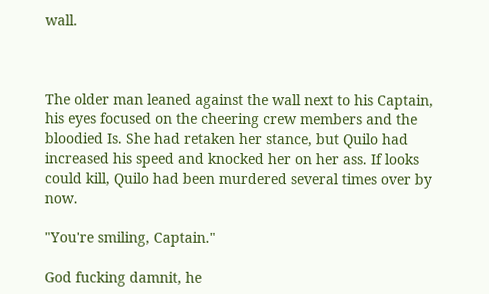wall.



The older man leaned against the wall next to his Captain, his eyes focused on the cheering crew members and the bloodied Is. She had retaken her stance, but Quilo had increased his speed and knocked her on her ass. If looks could kill, Quilo had been murdered several times over by now.

"You're smiling, Captain."

God fucking damnit, he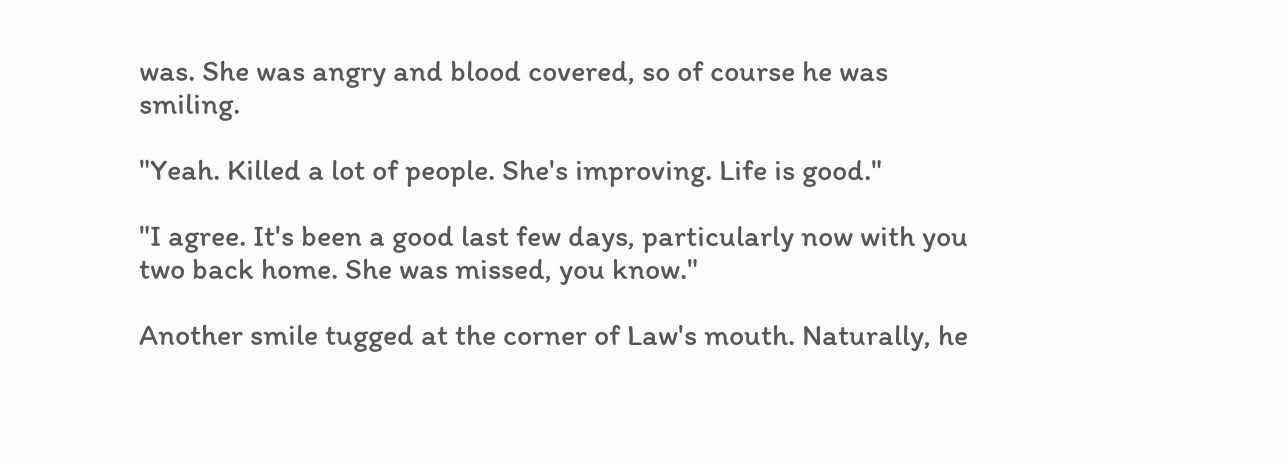was. She was angry and blood covered, so of course he was smiling.

"Yeah. Killed a lot of people. She's improving. Life is good."

"I agree. It's been a good last few days, particularly now with you two back home. She was missed, you know."

Another smile tugged at the corner of Law's mouth. Naturally, he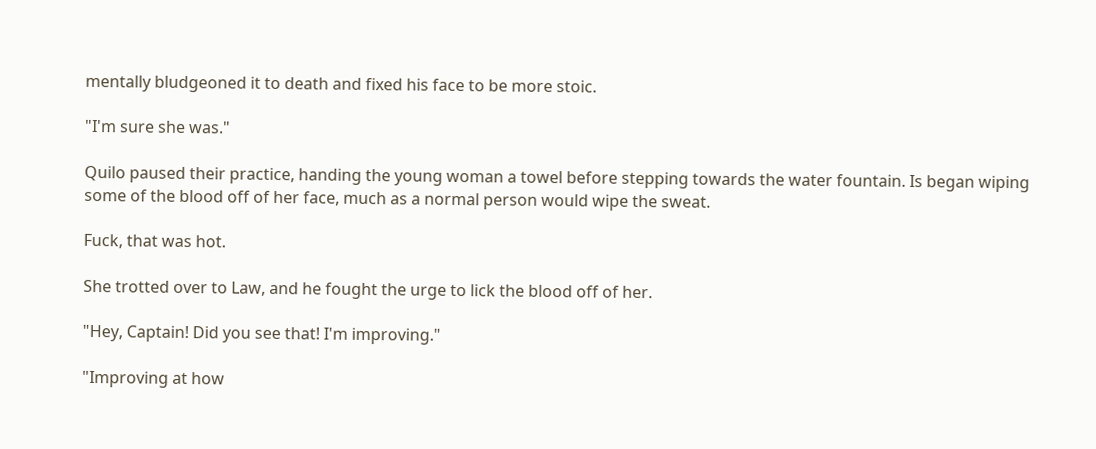mentally bludgeoned it to death and fixed his face to be more stoic.

"I'm sure she was."

Quilo paused their practice, handing the young woman a towel before stepping towards the water fountain. Is began wiping some of the blood off of her face, much as a normal person would wipe the sweat.

Fuck, that was hot.

She trotted over to Law, and he fought the urge to lick the blood off of her.

"Hey, Captain! Did you see that! I'm improving."

"Improving at how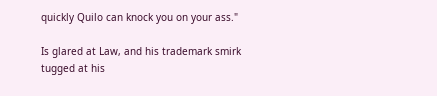quickly Quilo can knock you on your ass."

Is glared at Law, and his trademark smirk tugged at his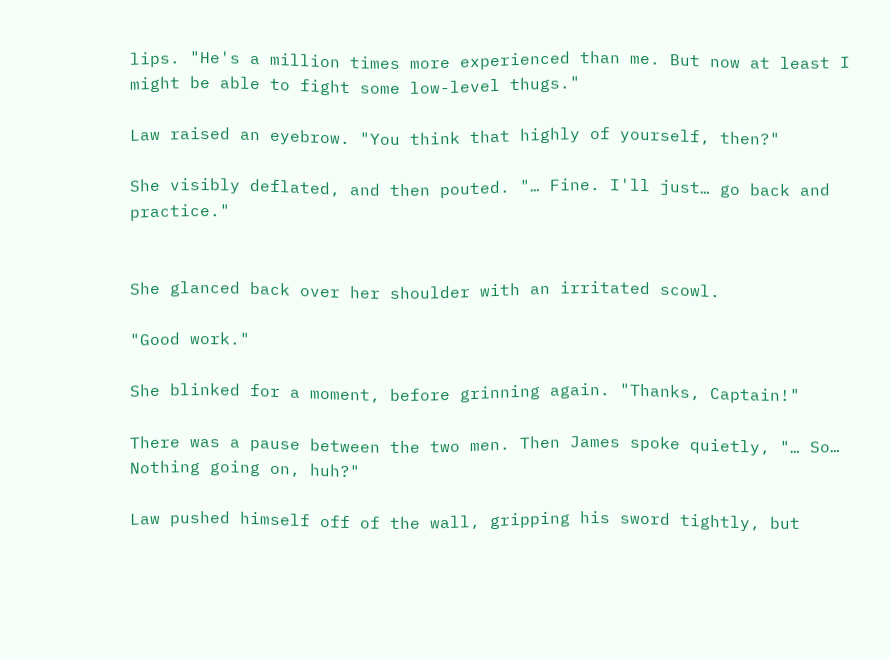lips. "He's a million times more experienced than me. But now at least I might be able to fight some low-level thugs."

Law raised an eyebrow. "You think that highly of yourself, then?"

She visibly deflated, and then pouted. "… Fine. I'll just… go back and practice."


She glanced back over her shoulder with an irritated scowl.

"Good work."

She blinked for a moment, before grinning again. "Thanks, Captain!"

There was a pause between the two men. Then James spoke quietly, "… So… Nothing going on, huh?"

Law pushed himself off of the wall, gripping his sword tightly, but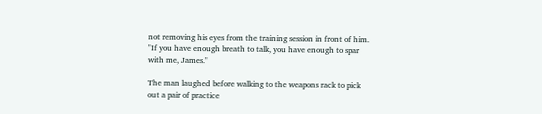not removing his eyes from the training session in front of him. "If you have enough breath to talk, you have enough to spar with me, James."

The man laughed before walking to the weapons rack to pick out a pair of practice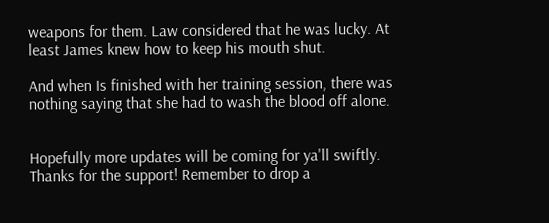weapons for them. Law considered that he was lucky. At least James knew how to keep his mouth shut.

And when Is finished with her training session, there was nothing saying that she had to wash the blood off alone.


Hopefully more updates will be coming for ya'll swiftly. Thanks for the support! Remember to drop a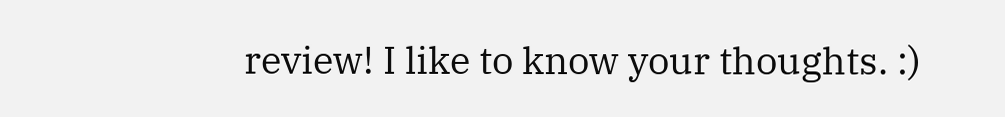review! I like to know your thoughts. :)